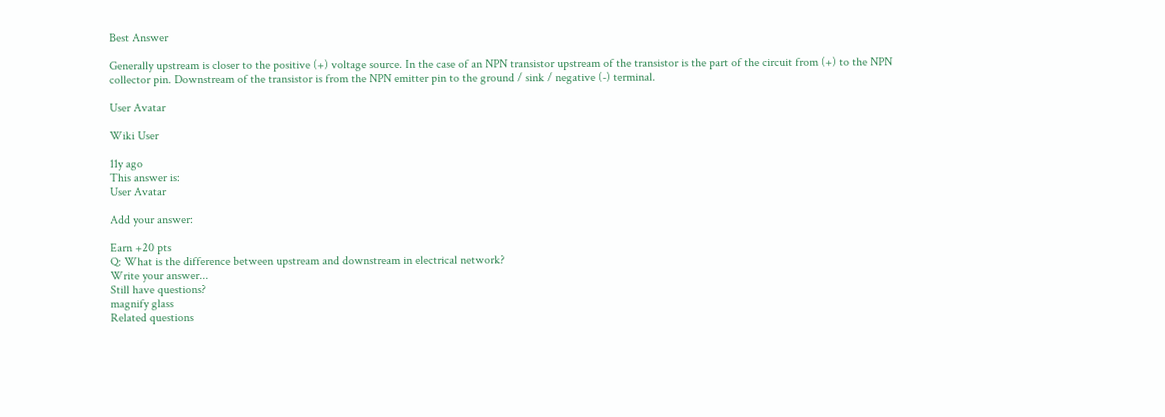Best Answer

Generally upstream is closer to the positive (+) voltage source. In the case of an NPN transistor upstream of the transistor is the part of the circuit from (+) to the NPN collector pin. Downstream of the transistor is from the NPN emitter pin to the ground / sink / negative (-) terminal.

User Avatar

Wiki User

11y ago
This answer is:
User Avatar

Add your answer:

Earn +20 pts
Q: What is the difference between upstream and downstream in electrical network?
Write your answer...
Still have questions?
magnify glass
Related questions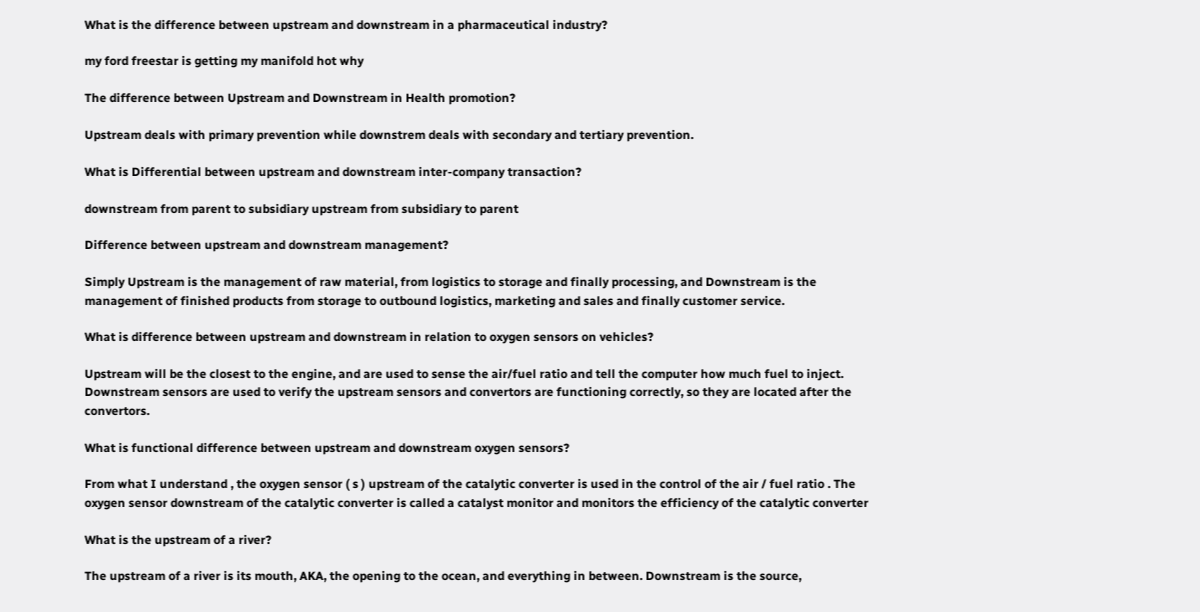What is the difference between upstream and downstream in a pharmaceutical industry?

my ford freestar is getting my manifold hot why

The difference between Upstream and Downstream in Health promotion?

Upstream deals with primary prevention while downstrem deals with secondary and tertiary prevention.

What is Differential between upstream and downstream inter-company transaction?

downstream from parent to subsidiary upstream from subsidiary to parent

Difference between upstream and downstream management?

Simply Upstream is the management of raw material, from logistics to storage and finally processing, and Downstream is the management of finished products from storage to outbound logistics, marketing and sales and finally customer service.

What is difference between upstream and downstream in relation to oxygen sensors on vehicles?

Upstream will be the closest to the engine, and are used to sense the air/fuel ratio and tell the computer how much fuel to inject. Downstream sensors are used to verify the upstream sensors and convertors are functioning correctly, so they are located after the convertors.

What is functional difference between upstream and downstream oxygen sensors?

From what I understand , the oxygen sensor ( s ) upstream of the catalytic converter is used in the control of the air / fuel ratio . The oxygen sensor downstream of the catalytic converter is called a catalyst monitor and monitors the efficiency of the catalytic converter

What is the upstream of a river?

The upstream of a river is its mouth, AKA, the opening to the ocean, and everything in between. Downstream is the source,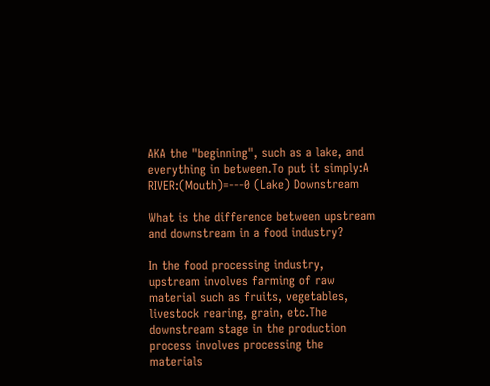AKA the "beginning", such as a lake, and everything in between.To put it simply:A RIVER:(Mouth)=---0 (Lake) Downstream

What is the difference between upstream and downstream in a food industry?

In the food processing industry, upstream involves farming of raw material such as fruits, vegetables, livestock rearing, grain, etc.The downstream stage in the production process involves processing the materials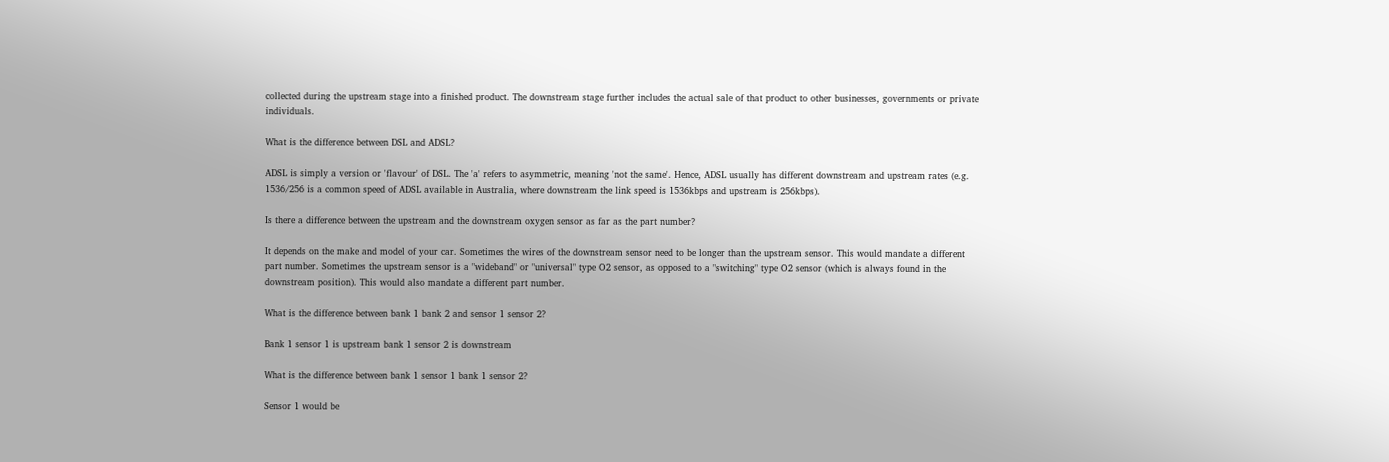collected during the upstream stage into a finished product. The downstream stage further includes the actual sale of that product to other businesses, governments or private individuals.

What is the difference between DSL and ADSL?

ADSL is simply a version or 'flavour' of DSL. The 'a' refers to asymmetric, meaning 'not the same'. Hence, ADSL usually has different downstream and upstream rates (e.g. 1536/256 is a common speed of ADSL available in Australia, where downstream the link speed is 1536kbps and upstream is 256kbps).

Is there a difference between the upstream and the downstream oxygen sensor as far as the part number?

It depends on the make and model of your car. Sometimes the wires of the downstream sensor need to be longer than the upstream sensor. This would mandate a different part number. Sometimes the upstream sensor is a "wideband" or "universal" type O2 sensor, as opposed to a "switching" type O2 sensor (which is always found in the downstream position). This would also mandate a different part number.

What is the difference between bank 1 bank 2 and sensor 1 sensor 2?

Bank 1 sensor 1 is upstream bank 1 sensor 2 is downstream

What is the difference between bank 1 sensor 1 bank 1 sensor 2?

Sensor 1 would be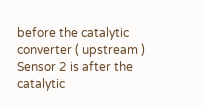before the catalytic converter ( upstream ) Sensor 2 is after the catalytic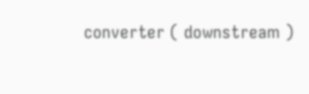converter ( downstream )